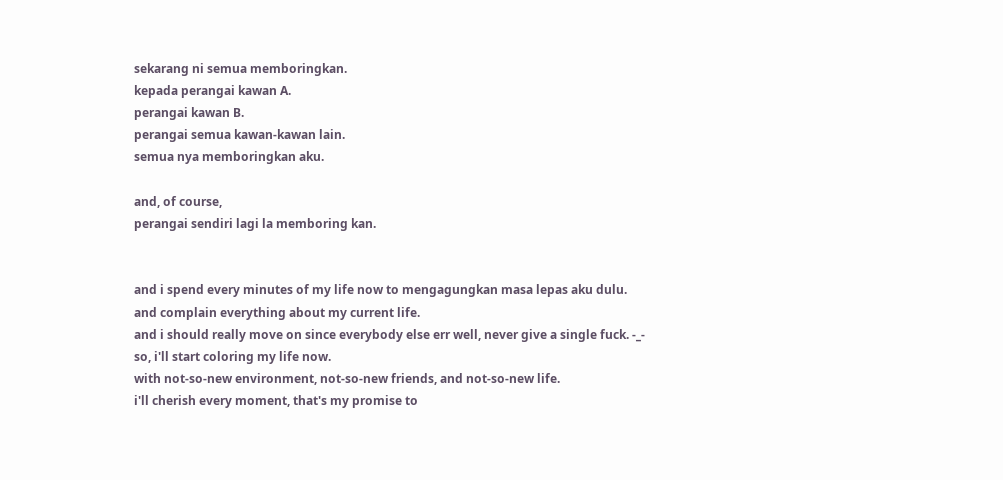sekarang ni semua memboringkan.
kepada perangai kawan A.
perangai kawan B.
perangai semua kawan-kawan lain.
semua nya memboringkan aku.

and, of course,
perangai sendiri lagi la memboring kan.


and i spend every minutes of my life now to mengagungkan masa lepas aku dulu.
and complain everything about my current life.
and i should really move on since everybody else err well, never give a single fuck. -_-
so, i'll start coloring my life now.
with not-so-new environment, not-so-new friends, and not-so-new life.
i'll cherish every moment, that's my promise to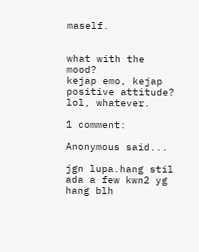maself.


what with the mood?
kejap emo, kejap positive attitude?
lol, whatever.

1 comment:

Anonymous said...

jgn lupa.hang stil ada a few kwn2 yg hang blh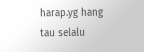harap.yg hang tau selalu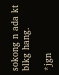sokong n ada kt blkg hang.

*jgn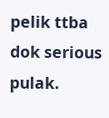pelik ttba dok serious pulak.